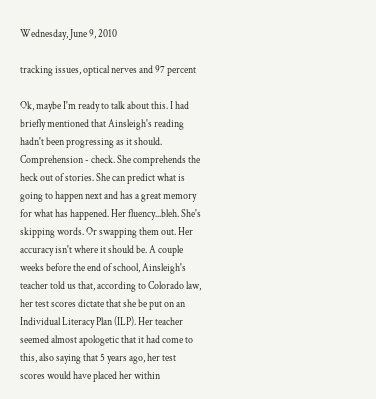Wednesday, June 9, 2010

tracking issues, optical nerves and 97 percent

Ok, maybe I'm ready to talk about this. I had briefly mentioned that Ainsleigh's reading hadn't been progressing as it should. Comprehension - check. She comprehends the heck out of stories. She can predict what is going to happen next and has a great memory for what has happened. Her fluency...bleh. She's skipping words. Or swapping them out. Her accuracy isn't where it should be. A couple weeks before the end of school, Ainsleigh's teacher told us that, according to Colorado law, her test scores dictate that she be put on an Individual Literacy Plan (ILP). Her teacher seemed almost apologetic that it had come to this, also saying that 5 years ago, her test scores would have placed her within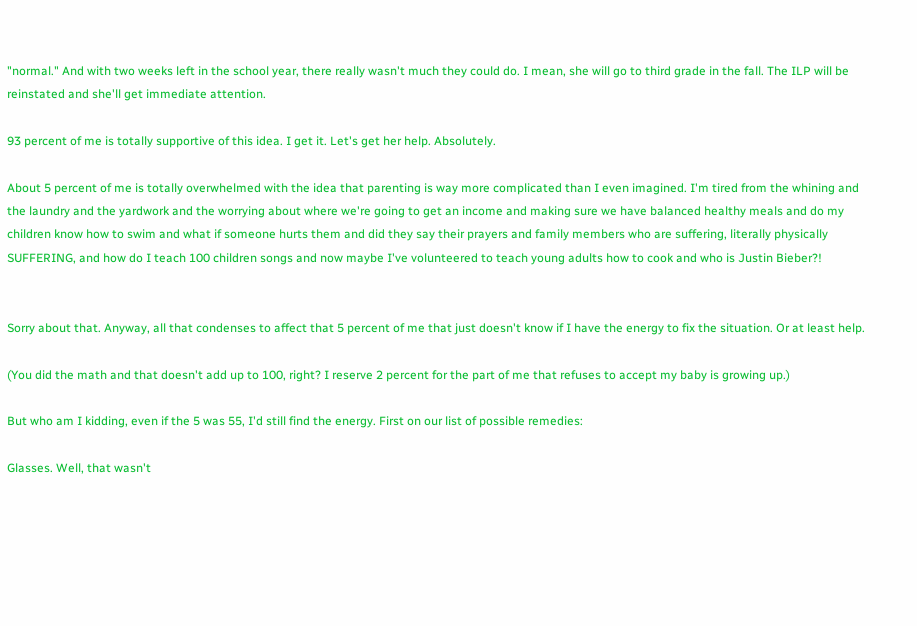"normal." And with two weeks left in the school year, there really wasn't much they could do. I mean, she will go to third grade in the fall. The ILP will be reinstated and she'll get immediate attention.

93 percent of me is totally supportive of this idea. I get it. Let's get her help. Absolutely.

About 5 percent of me is totally overwhelmed with the idea that parenting is way more complicated than I even imagined. I'm tired from the whining and the laundry and the yardwork and the worrying about where we're going to get an income and making sure we have balanced healthy meals and do my children know how to swim and what if someone hurts them and did they say their prayers and family members who are suffering, literally physically SUFFERING, and how do I teach 100 children songs and now maybe I've volunteered to teach young adults how to cook and who is Justin Bieber?!


Sorry about that. Anyway, all that condenses to affect that 5 percent of me that just doesn't know if I have the energy to fix the situation. Or at least help.

(You did the math and that doesn't add up to 100, right? I reserve 2 percent for the part of me that refuses to accept my baby is growing up.)

But who am I kidding, even if the 5 was 55, I'd still find the energy. First on our list of possible remedies:

Glasses. Well, that wasn't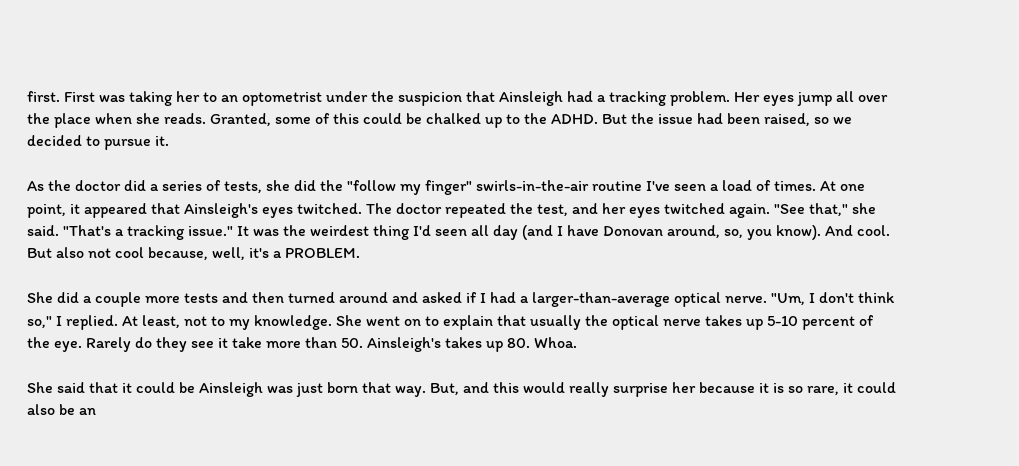first. First was taking her to an optometrist under the suspicion that Ainsleigh had a tracking problem. Her eyes jump all over the place when she reads. Granted, some of this could be chalked up to the ADHD. But the issue had been raised, so we decided to pursue it.

As the doctor did a series of tests, she did the "follow my finger" swirls-in-the-air routine I've seen a load of times. At one point, it appeared that Ainsleigh's eyes twitched. The doctor repeated the test, and her eyes twitched again. "See that," she said. "That's a tracking issue." It was the weirdest thing I'd seen all day (and I have Donovan around, so, you know). And cool. But also not cool because, well, it's a PROBLEM.

She did a couple more tests and then turned around and asked if I had a larger-than-average optical nerve. "Um, I don't think so," I replied. At least, not to my knowledge. She went on to explain that usually the optical nerve takes up 5-10 percent of the eye. Rarely do they see it take more than 50. Ainsleigh's takes up 80. Whoa.

She said that it could be Ainsleigh was just born that way. But, and this would really surprise her because it is so rare, it could also be an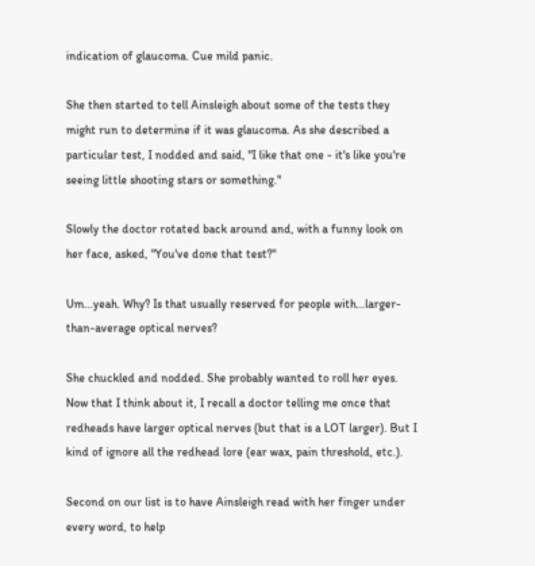indication of glaucoma. Cue mild panic.

She then started to tell Ainsleigh about some of the tests they might run to determine if it was glaucoma. As she described a particular test, I nodded and said, "I like that one - it's like you're seeing little shooting stars or something."

Slowly the doctor rotated back around and, with a funny look on her face, asked, "You've done that test?"

Um...yeah. Why? Is that usually reserved for people with...larger-than-average optical nerves?

She chuckled and nodded. She probably wanted to roll her eyes. Now that I think about it, I recall a doctor telling me once that redheads have larger optical nerves (but that is a LOT larger). But I kind of ignore all the redhead lore (ear wax, pain threshold, etc.).

Second on our list is to have Ainsleigh read with her finger under every word, to help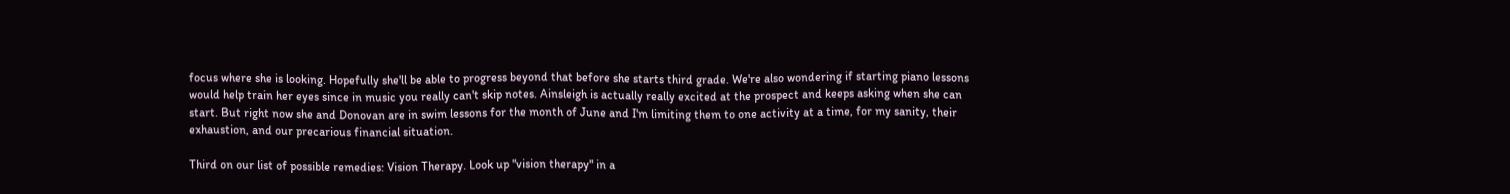focus where she is looking. Hopefully she'll be able to progress beyond that before she starts third grade. We're also wondering if starting piano lessons would help train her eyes since in music you really can't skip notes. Ainsleigh is actually really excited at the prospect and keeps asking when she can start. But right now she and Donovan are in swim lessons for the month of June and I'm limiting them to one activity at a time, for my sanity, their exhaustion, and our precarious financial situation.

Third on our list of possible remedies: Vision Therapy. Look up "vision therapy" in a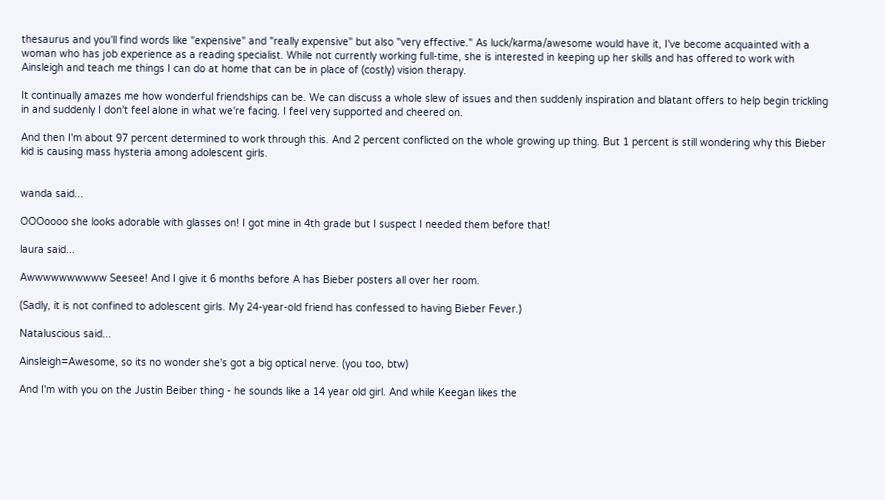thesaurus and you'll find words like "expensive" and "really expensive" but also "very effective." As luck/karma/awesome would have it, I've become acquainted with a woman who has job experience as a reading specialist. While not currently working full-time, she is interested in keeping up her skills and has offered to work with Ainsleigh and teach me things I can do at home that can be in place of (costly) vision therapy.

It continually amazes me how wonderful friendships can be. We can discuss a whole slew of issues and then suddenly inspiration and blatant offers to help begin trickling in and suddenly I don't feel alone in what we're facing. I feel very supported and cheered on.

And then I'm about 97 percent determined to work through this. And 2 percent conflicted on the whole growing up thing. But 1 percent is still wondering why this Bieber kid is causing mass hysteria among adolescent girls.


wanda said...

OOOoooo she looks adorable with glasses on! I got mine in 4th grade but I suspect I needed them before that!

laura said...

Awwwwwwwwww Seesee! And I give it 6 months before A has Bieber posters all over her room.

(Sadly, it is not confined to adolescent girls. My 24-year-old friend has confessed to having Bieber Fever.)

Nataluscious said...

Ainsleigh=Awesome, so its no wonder she's got a big optical nerve. (you too, btw)

And I'm with you on the Justin Beiber thing - he sounds like a 14 year old girl. And while Keegan likes the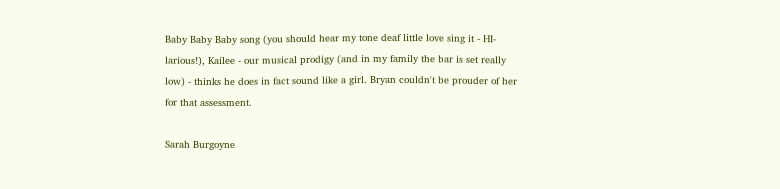Baby Baby Baby song (you should hear my tone deaf little love sing it - HI-larious!), Kailee - our musical prodigy (and in my family the bar is set really low) - thinks he does in fact sound like a girl. Bryan couldn't be prouder of her for that assessment.

Sarah Burgoyne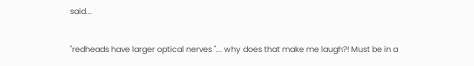said...

"redheads have larger optical nerves "... why does that make me laugh?! Must be in a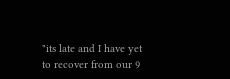"its late and I have yet to recover from our 9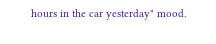hours in the car yesterday" mood.